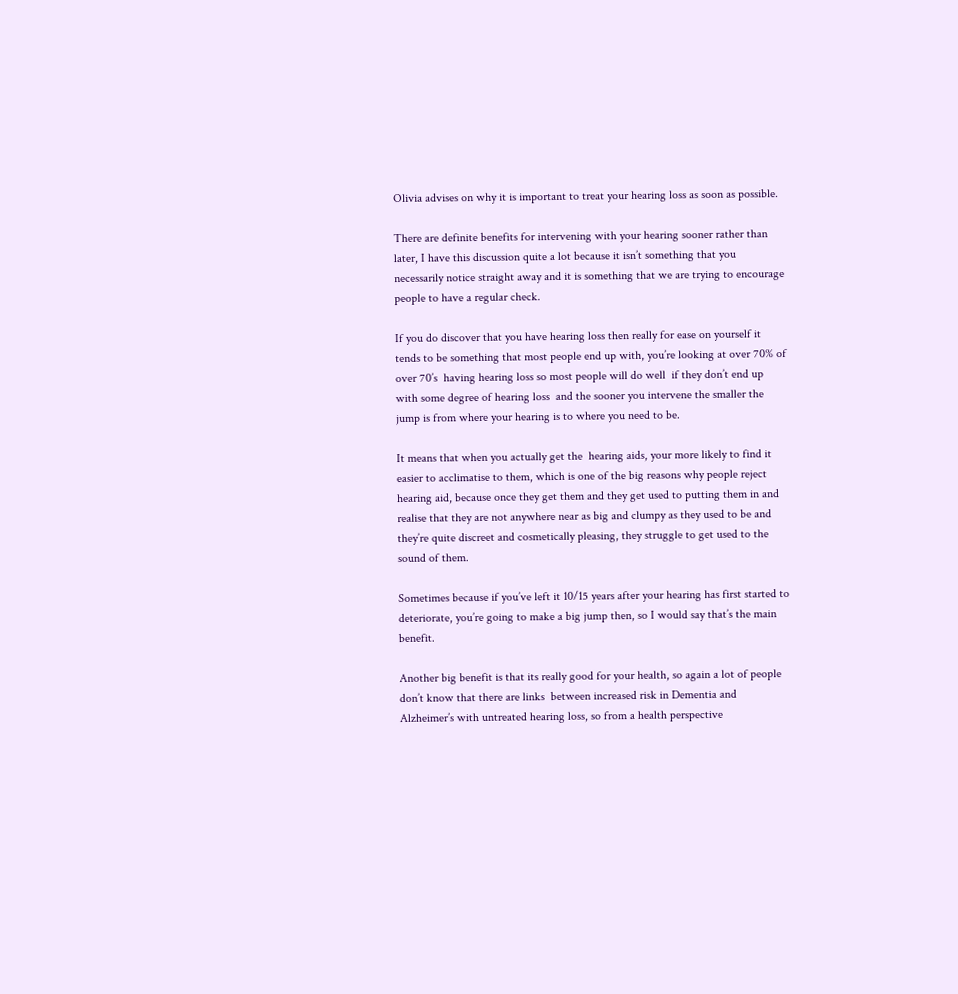Olivia advises on why it is important to treat your hearing loss as soon as possible.

There are definite benefits for intervening with your hearing sooner rather than later, I have this discussion quite a lot because it isn’t something that you necessarily notice straight away and it is something that we are trying to encourage people to have a regular check.

If you do discover that you have hearing loss then really for ease on yourself it tends to be something that most people end up with, you’re looking at over 70% of over 70’s  having hearing loss so most people will do well  if they don’t end up with some degree of hearing loss  and the sooner you intervene the smaller the jump is from where your hearing is to where you need to be.

It means that when you actually get the  hearing aids, your more likely to find it easier to acclimatise to them, which is one of the big reasons why people reject hearing aid, because once they get them and they get used to putting them in and realise that they are not anywhere near as big and clumpy as they used to be and they’re quite discreet and cosmetically pleasing, they struggle to get used to the sound of them.

Sometimes because if you’ve left it 10/15 years after your hearing has first started to deteriorate, you’re going to make a big jump then, so I would say that’s the main benefit.

Another big benefit is that its really good for your health, so again a lot of people don’t know that there are links  between increased risk in Dementia and Alzheimer’s with untreated hearing loss, so from a health perspective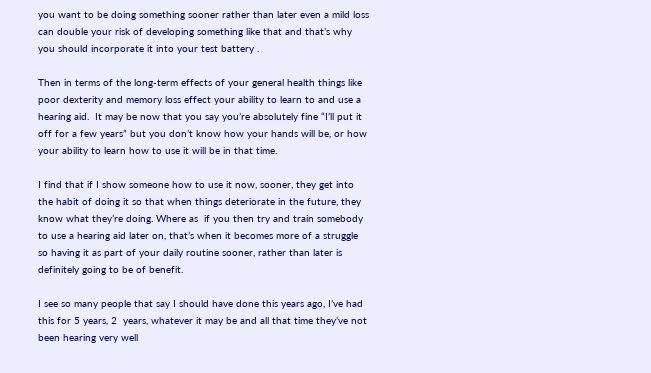you want to be doing something sooner rather than later even a mild loss can double your risk of developing something like that and that’s why you should incorporate it into your test battery .

Then in terms of the long-term effects of your general health things like poor dexterity and memory loss effect your ability to learn to and use a hearing aid.  It may be now that you say you’re absolutely fine “I’ll put it off for a few years” but you don’t know how your hands will be, or how your ability to learn how to use it will be in that time.

I find that if I show someone how to use it now, sooner, they get into the habit of doing it so that when things deteriorate in the future, they know what they’re doing. Where as  if you then try and train somebody to use a hearing aid later on, that’s when it becomes more of a struggle so having it as part of your daily routine sooner, rather than later is definitely going to be of benefit.

I see so many people that say I should have done this years ago, I’ve had this for 5 years, 2  years, whatever it may be and all that time they’ve not been hearing very well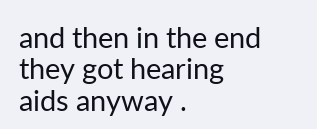and then in the end they got hearing aids anyway .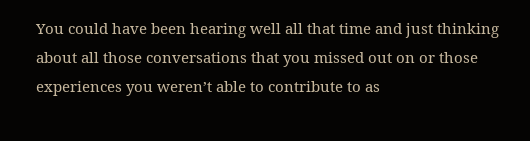You could have been hearing well all that time and just thinking about all those conversations that you missed out on or those experiences you weren’t able to contribute to as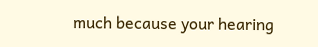much because your hearing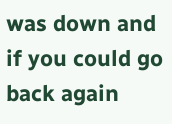was down and if you could go back again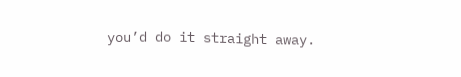you’d do it straight away.